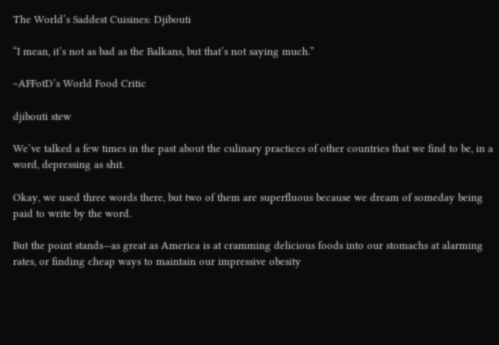The World’s Saddest Cuisines: Djibouti

“I mean, it’s not as bad as the Balkans, but that’s not saying much.”

~AFFotD’s World Food Critic

djibouti stew

We’ve talked a few times in the past about the culinary practices of other countries that we find to be, in a word, depressing as shit.

Okay, we used three words there, but two of them are superfluous because we dream of someday being paid to write by the word.

But the point stands—as great as America is at cramming delicious foods into our stomachs at alarming rates, or finding cheap ways to maintain our impressive obesity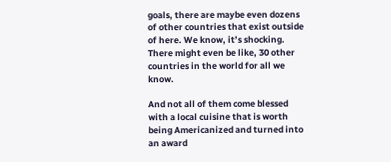goals, there are maybe even dozens of other countries that exist outside of here. We know, it’s shocking. There might even be like, 30 other countries in the world for all we know.

And not all of them come blessed with a local cuisine that is worth being Americanized and turned into an award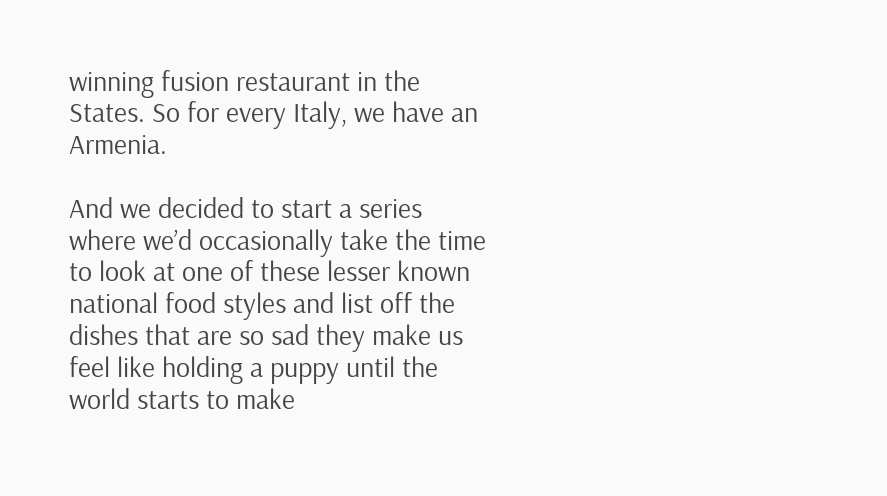winning fusion restaurant in the States. So for every Italy, we have an Armenia.

And we decided to start a series where we’d occasionally take the time to look at one of these lesser known national food styles and list off the dishes that are so sad they make us feel like holding a puppy until the world starts to make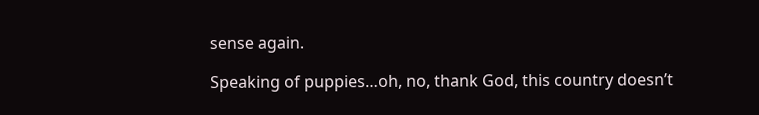sense again.

Speaking of puppies…oh, no, thank God, this country doesn’t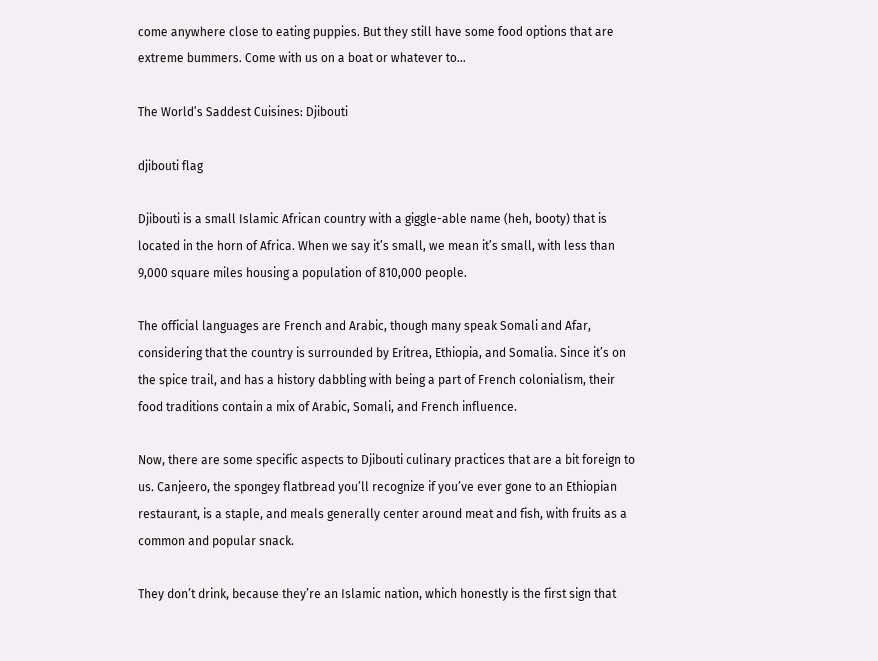come anywhere close to eating puppies. But they still have some food options that are extreme bummers. Come with us on a boat or whatever to…

The World’s Saddest Cuisines: Djibouti

djibouti flag

Djibouti is a small Islamic African country with a giggle-able name (heh, booty) that is located in the horn of Africa. When we say it’s small, we mean it’s small, with less than 9,000 square miles housing a population of 810,000 people.

The official languages are French and Arabic, though many speak Somali and Afar, considering that the country is surrounded by Eritrea, Ethiopia, and Somalia. Since it’s on the spice trail, and has a history dabbling with being a part of French colonialism, their food traditions contain a mix of Arabic, Somali, and French influence.

Now, there are some specific aspects to Djibouti culinary practices that are a bit foreign to us. Canjeero, the spongey flatbread you’ll recognize if you’ve ever gone to an Ethiopian restaurant, is a staple, and meals generally center around meat and fish, with fruits as a common and popular snack.

They don’t drink, because they’re an Islamic nation, which honestly is the first sign that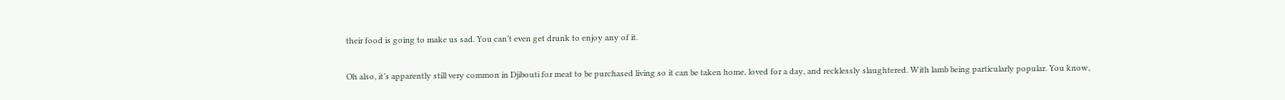their food is going to make us sad. You can’t even get drunk to enjoy any of it.

Oh also, it’s apparently still very common in Djibouti for meat to be purchased living so it can be taken home, loved for a day, and recklessly slaughtered. With lamb being particularly popular. You know,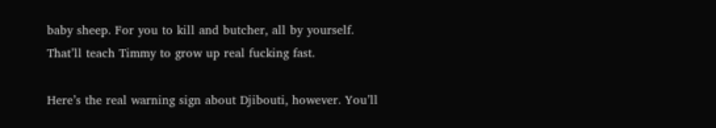baby sheep. For you to kill and butcher, all by yourself. That’ll teach Timmy to grow up real fucking fast.

Here’s the real warning sign about Djibouti, however. You’ll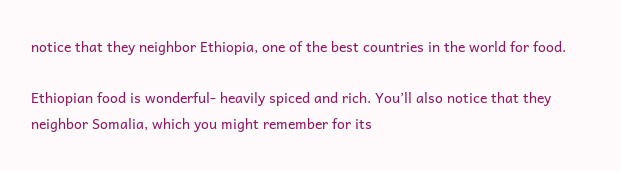notice that they neighbor Ethiopia, one of the best countries in the world for food.

Ethiopian food is wonderful- heavily spiced and rich. You’ll also notice that they neighbor Somalia, which you might remember for its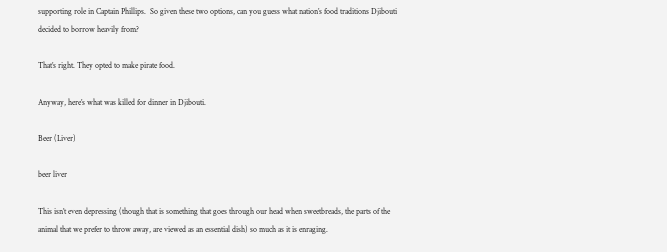supporting role in Captain Phillips.  So given these two options, can you guess what nation’s food traditions Djibouti decided to borrow heavily from?

That’s right. They opted to make pirate food.

Anyway, here’s what was killed for dinner in Djibouti.

Beer (Liver)

beer liver

This isn’t even depressing (though that is something that goes through our head when sweetbreads, the parts of the animal that we prefer to throw away, are viewed as an essential dish) so much as it is enraging.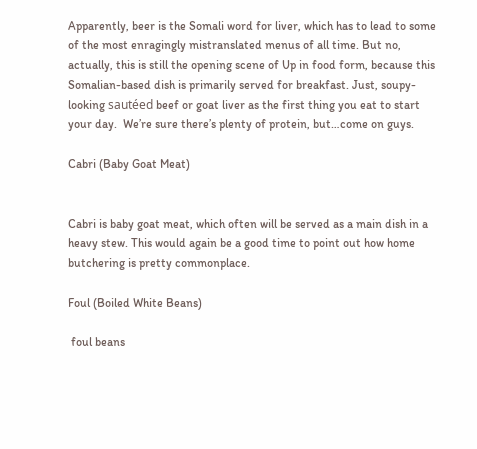Apparently, beer is the Somali word for liver, which has to lead to some of the most enragingly mistranslated menus of all time. But no, actually, this is still the opening scene of Up in food form, because this Somalian-based dish is primarily served for breakfast. Just, soupy-looking sautéed beef or goat liver as the first thing you eat to start your day.  We’re sure there’s plenty of protein, but…come on guys.

Cabri (Baby Goat Meat)


Cabri is baby goat meat, which often will be served as a main dish in a heavy stew. This would again be a good time to point out how home butchering is pretty commonplace.

Foul (Boiled White Beans)

 foul beans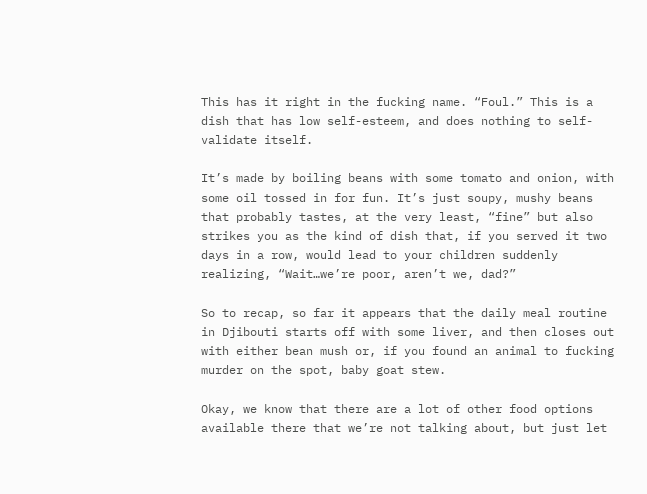This has it right in the fucking name. “Foul.” This is a dish that has low self-esteem, and does nothing to self-validate itself.

It’s made by boiling beans with some tomato and onion, with some oil tossed in for fun. It’s just soupy, mushy beans that probably tastes, at the very least, “fine” but also strikes you as the kind of dish that, if you served it two days in a row, would lead to your children suddenly realizing, “Wait…we’re poor, aren’t we, dad?”

So to recap, so far it appears that the daily meal routine in Djibouti starts off with some liver, and then closes out with either bean mush or, if you found an animal to fucking murder on the spot, baby goat stew.

Okay, we know that there are a lot of other food options available there that we’re not talking about, but just let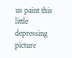us paint this little depressing picture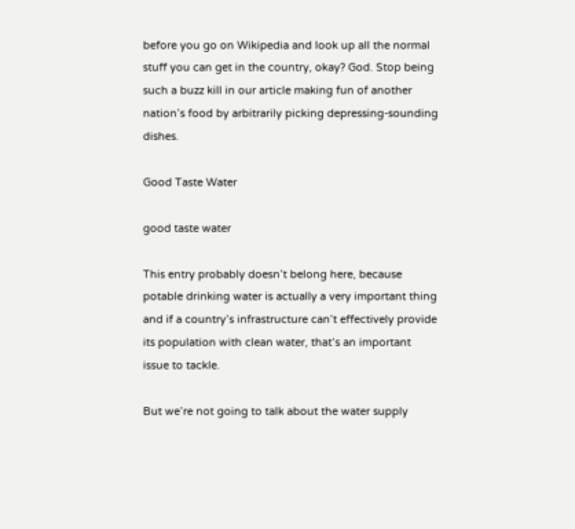before you go on Wikipedia and look up all the normal stuff you can get in the country, okay? God. Stop being such a buzz kill in our article making fun of another nation’s food by arbitrarily picking depressing-sounding dishes.

Good Taste Water

good taste water

This entry probably doesn’t belong here, because potable drinking water is actually a very important thing and if a country’s infrastructure can’t effectively provide its population with clean water, that’s an important issue to tackle.

But we’re not going to talk about the water supply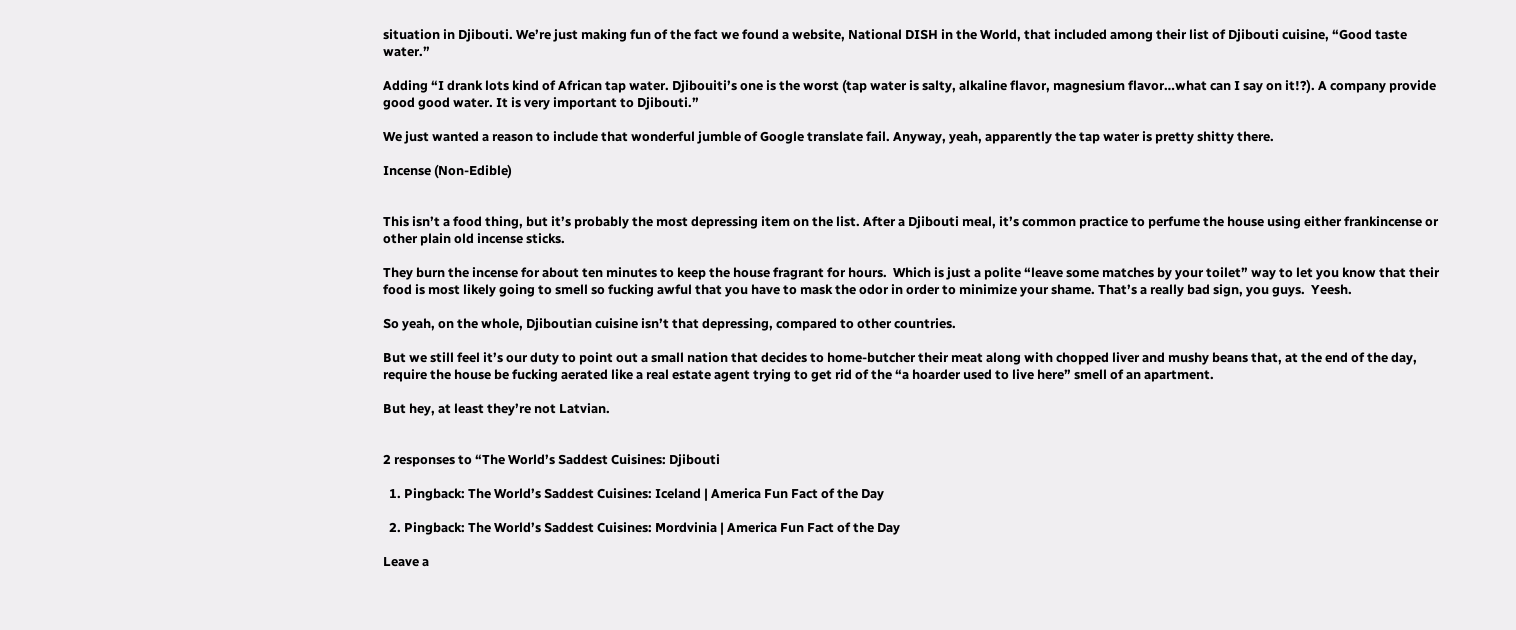situation in Djibouti. We’re just making fun of the fact we found a website, National DISH in the World, that included among their list of Djibouti cuisine, “Good taste water.”

Adding “I drank lots kind of African tap water. Djibouiti’s one is the worst (tap water is salty, alkaline flavor, magnesium flavor…what can I say on it!?). A company provide good good water. It is very important to Djibouti.”

We just wanted a reason to include that wonderful jumble of Google translate fail. Anyway, yeah, apparently the tap water is pretty shitty there.

Incense (Non-Edible)


This isn’t a food thing, but it’s probably the most depressing item on the list. After a Djibouti meal, it’s common practice to perfume the house using either frankincense or other plain old incense sticks.

They burn the incense for about ten minutes to keep the house fragrant for hours.  Which is just a polite “leave some matches by your toilet” way to let you know that their food is most likely going to smell so fucking awful that you have to mask the odor in order to minimize your shame. That’s a really bad sign, you guys.  Yeesh.

So yeah, on the whole, Djiboutian cuisine isn’t that depressing, compared to other countries.

But we still feel it’s our duty to point out a small nation that decides to home-butcher their meat along with chopped liver and mushy beans that, at the end of the day, require the house be fucking aerated like a real estate agent trying to get rid of the “a hoarder used to live here” smell of an apartment.

But hey, at least they’re not Latvian.


2 responses to “The World’s Saddest Cuisines: Djibouti

  1. Pingback: The World’s Saddest Cuisines: Iceland | America Fun Fact of the Day

  2. Pingback: The World’s Saddest Cuisines: Mordvinia | America Fun Fact of the Day

Leave a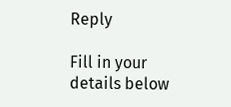Reply

Fill in your details below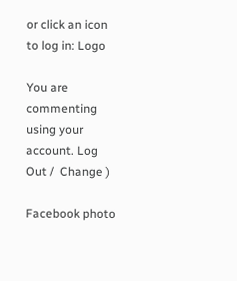or click an icon to log in: Logo

You are commenting using your account. Log Out /  Change )

Facebook photo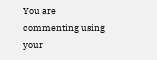You are commenting using your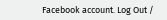Facebook account. Log Out /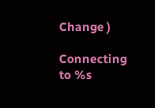Change )

Connecting to %s